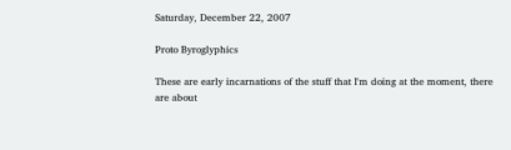Saturday, December 22, 2007

Proto Byroglyphics

These are early incarnations of the stuff that I'm doing at the moment, there are about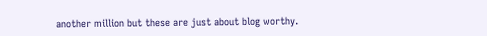another million but these are just about blog worthy.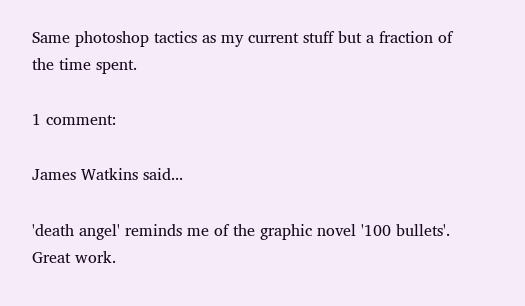Same photoshop tactics as my current stuff but a fraction of the time spent.

1 comment:

James Watkins said...

'death angel' reminds me of the graphic novel '100 bullets'. Great work.